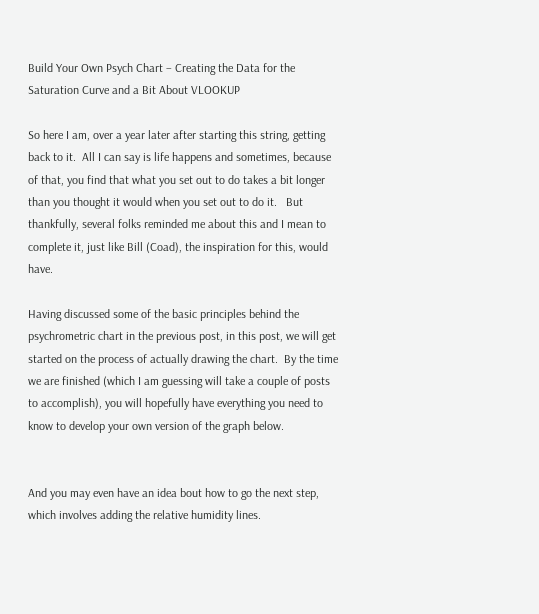Build Your Own Psych Chart – Creating the Data for the Saturation Curve and a Bit About VLOOKUP

So here I am, over a year later after starting this string, getting back to it.  All I can say is life happens and sometimes, because of that, you find that what you set out to do takes a bit longer than you thought it would when you set out to do it.   But thankfully, several folks reminded me about this and I mean to complete it, just like Bill (Coad), the inspiration for this, would have.

Having discussed some of the basic principles behind the psychrometric chart in the previous post, in this post, we will get started on the process of actually drawing the chart.  By the time we are finished (which I am guessing will take a couple of posts to accomplish), you will hopefully have everything you need to know to develop your own version of the graph below.


And you may even have an idea bout how to go the next step, which involves adding the relative humidity lines.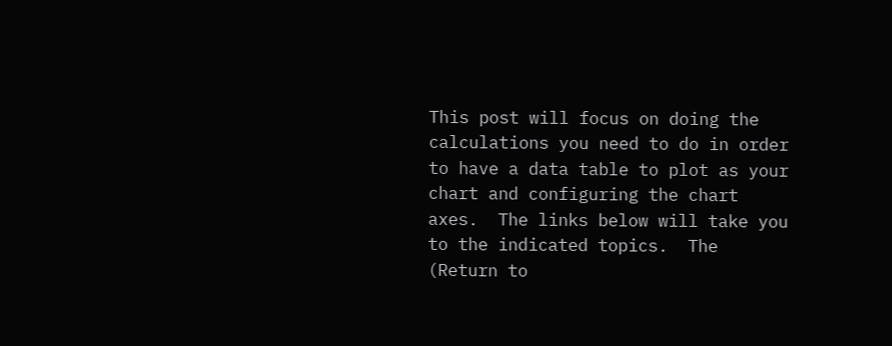This post will focus on doing the calculations you need to do in order to have a data table to plot as your chart and configuring the chart axes.  The links below will take you to the indicated topics.  The (Return to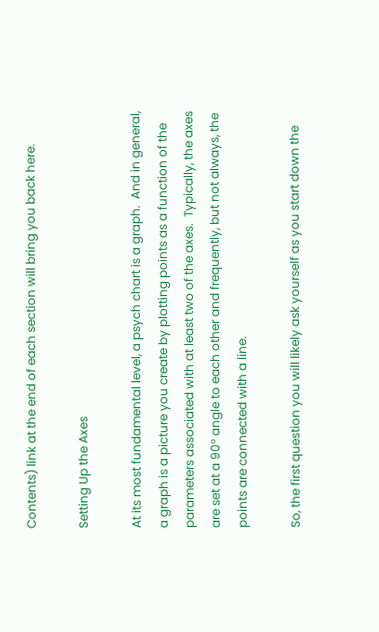Contents) link at the end of each section will bring you back here.

Setting Up the Axes

At its most fundamental level, a psych chart is a graph.  And in general, a graph is a picture you create by plotting points as a function of the parameters associated with at least two of the axes.  Typically, the axes are set at a 90° angle to each other and frequently, but not always, the points are connected with a line.

So, the first question you will likely ask yourself as you start down the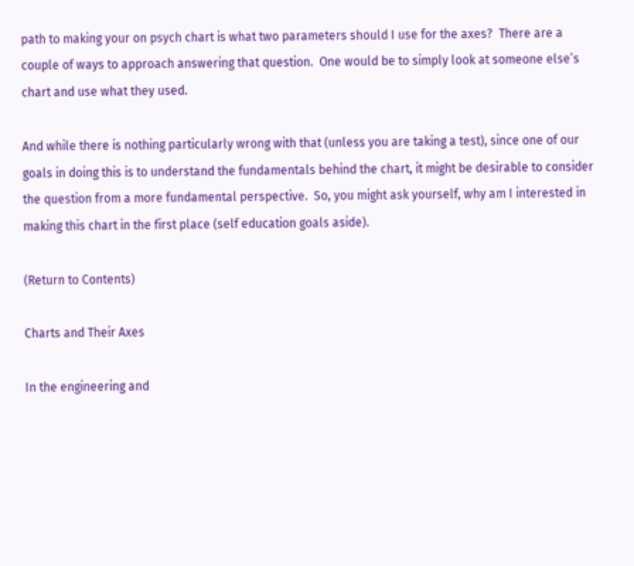path to making your on psych chart is what two parameters should I use for the axes?  There are a couple of ways to approach answering that question.  One would be to simply look at someone else’s chart and use what they used.

And while there is nothing particularly wrong with that (unless you are taking a test), since one of our goals in doing this is to understand the fundamentals behind the chart, it might be desirable to consider the question from a more fundamental perspective.  So, you might ask yourself, why am I interested in making this chart in the first place (self education goals aside).

(Return to Contents)

Charts and Their Axes

In the engineering and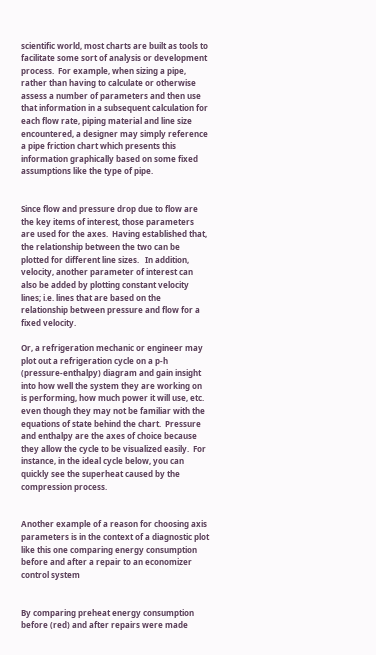scientific world, most charts are built as tools to facilitate some sort of analysis or development process.  For example, when sizing a pipe, rather than having to calculate or otherwise assess a number of parameters and then use that information in a subsequent calculation for each flow rate, piping material and line size encountered, a designer may simply reference a pipe friction chart which presents this information graphically based on some fixed assumptions like the type of pipe.


Since flow and pressure drop due to flow are the key items of interest, those parameters are used for the axes.  Having established that, the relationship between the two can be plotted for different line sizes.   In addition, velocity, another parameter of interest can also be added by plotting constant velocity lines; i.e. lines that are based on the relationship between pressure and flow for a fixed velocity.

Or, a refrigeration mechanic or engineer may plot out a refrigeration cycle on a p-h (pressure-enthalpy) diagram and gain insight into how well the system they are working on is performing, how much power it will use, etc. even though they may not be familiar with the equations of state behind the chart.  Pressure and enthalpy are the axes of choice because they allow the cycle to be visualized easily.  For instance, in the ideal cycle below, you can quickly see the superheat caused by the compression process.


Another example of a reason for choosing axis parameters is in the context of a diagnostic plot like this one comparing energy consumption before and after a repair to an economizer control system


By comparing preheat energy consumption before (red) and after repairs were made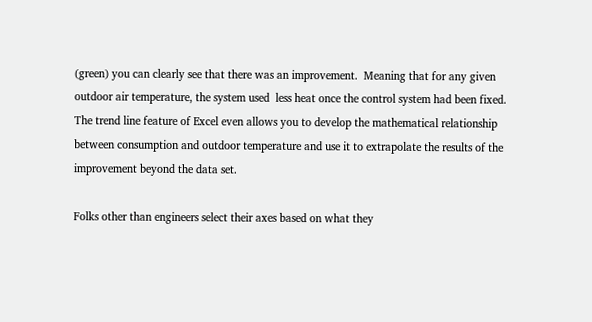(green) you can clearly see that there was an improvement.  Meaning that for any given outdoor air temperature, the system used  less heat once the control system had been fixed.  The trend line feature of Excel even allows you to develop the mathematical relationship between consumption and outdoor temperature and use it to extrapolate the results of the improvement beyond the data set.

Folks other than engineers select their axes based on what they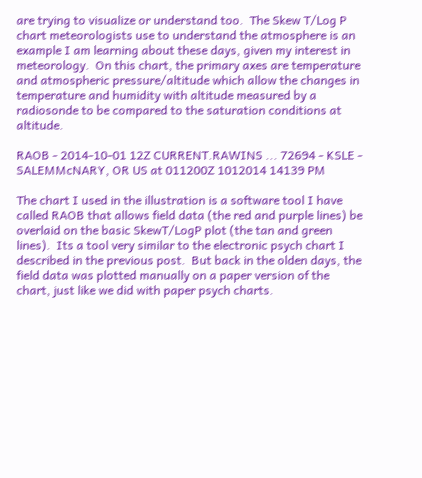are trying to visualize or understand too.  The Skew T/Log P chart meteorologists use to understand the atmosphere is an example I am learning about these days, given my interest in meteorology.  On this chart, the primary axes are temperature and atmospheric pressure/altitude which allow the changes in temperature and humidity with altitude measured by a radiosonde to be compared to the saturation conditions at altitude.

RAOB - 2014-10-01 12Z CURRENT.RAWINS ... 72694 - KSLE - SALEMMcNARY, OR US at 011200Z 1012014 14139 PM

The chart I used in the illustration is a software tool I have called RAOB that allows field data (the red and purple lines) be overlaid on the basic SkewT/LogP plot (the tan and green lines).  Its a tool very similar to the electronic psych chart I described in the previous post.  But back in the olden days, the field data was plotted manually on a paper version of the chart, just like we did with paper psych charts.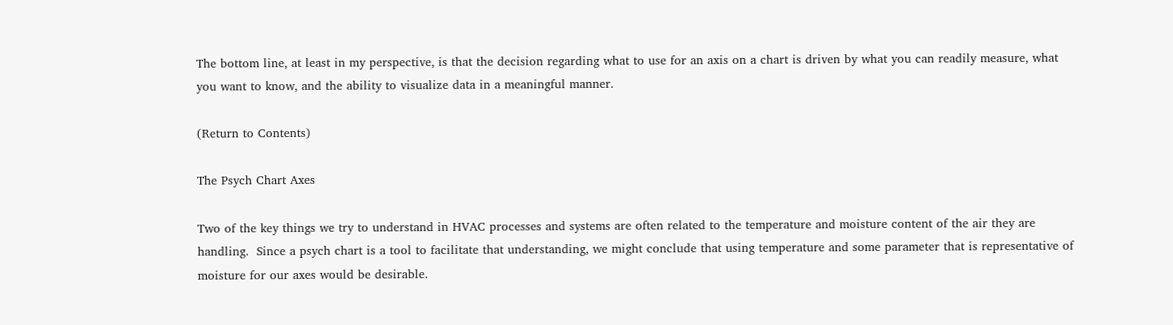The bottom line, at least in my perspective, is that the decision regarding what to use for an axis on a chart is driven by what you can readily measure, what you want to know, and the ability to visualize data in a meaningful manner.

(Return to Contents)

The Psych Chart Axes

Two of the key things we try to understand in HVAC processes and systems are often related to the temperature and moisture content of the air they are handling.  Since a psych chart is a tool to facilitate that understanding, we might conclude that using temperature and some parameter that is representative of moisture for our axes would be desirable.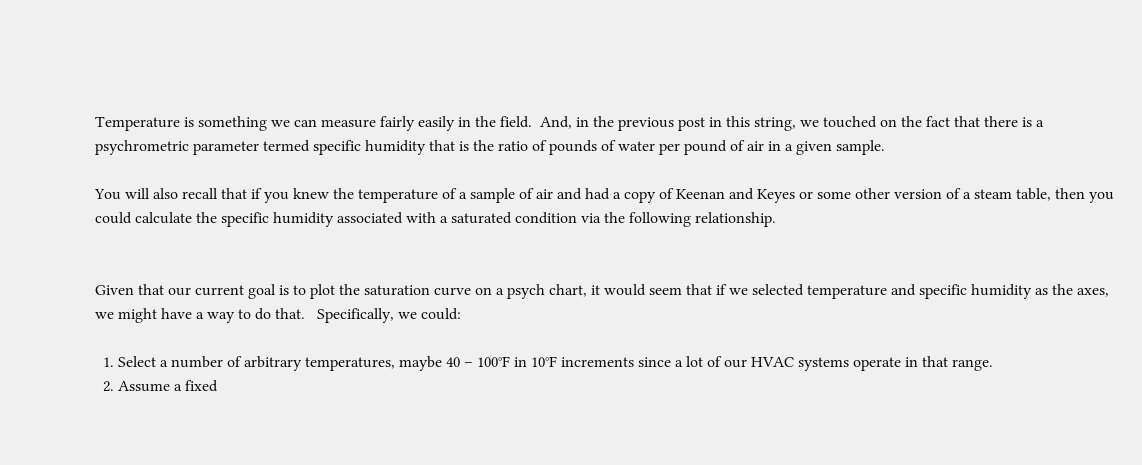Temperature is something we can measure fairly easily in the field.  And, in the previous post in this string, we touched on the fact that there is a psychrometric parameter termed specific humidity that is the ratio of pounds of water per pound of air in a given sample.

You will also recall that if you knew the temperature of a sample of air and had a copy of Keenan and Keyes or some other version of a steam table, then you could calculate the specific humidity associated with a saturated condition via the following relationship.


Given that our current goal is to plot the saturation curve on a psych chart, it would seem that if we selected temperature and specific humidity as the axes, we might have a way to do that.   Specifically, we could:

  1. Select a number of arbitrary temperatures, maybe 40 – 100°F in 10°F increments since a lot of our HVAC systems operate in that range.
  2. Assume a fixed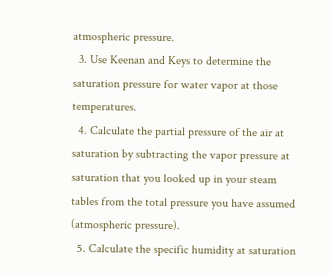atmospheric pressure.
  3. Use Keenan and Keys to determine the saturation pressure for water vapor at those temperatures.
  4. Calculate the partial pressure of the air at saturation by subtracting the vapor pressure at saturation that you looked up in your steam tables from the total pressure you have assumed (atmospheric pressure).
  5. Calculate the specific humidity at saturation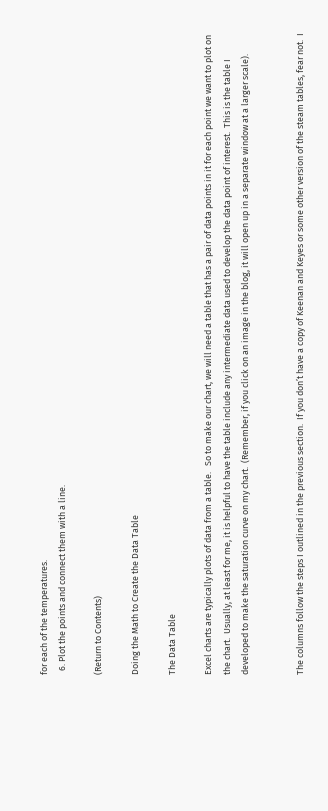for each of the temperatures.
  6. Plot the points and connect them with a line.

(Return to Contents)

Doing the Math to Create the Data Table

The Data Table

Excel charts are typically plots of data from a table.   So to make our chart, we will need a table that has a pair of data points in it for each point we want to plot on the chart.  Usually, at least for me, it is helpful to have the table include any intermediate data used to develop the data point of interest.  This is the table I developed to make the saturation curve on my chart.  (Remember, if you click on an image in the blog, it will open up in a separate window at a larger scale).


The columns follow the steps I outlined in the previous section.  If you don’t have a copy of Keenan and Keyes or some other version of the steam tables, fear not.  I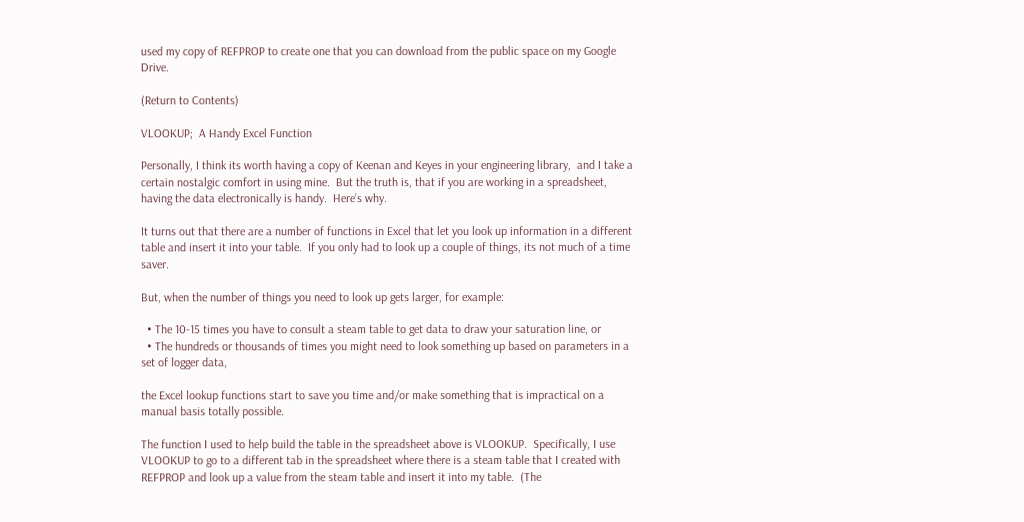used my copy of REFPROP to create one that you can download from the public space on my Google Drive.

(Return to Contents)

VLOOKUP;  A Handy Excel Function

Personally, I think its worth having a copy of Keenan and Keyes in your engineering library,  and I take a certain nostalgic comfort in using mine.  But the truth is, that if you are working in a spreadsheet, having the data electronically is handy.  Here’s why.

It turns out that there are a number of functions in Excel that let you look up information in a different table and insert it into your table.  If you only had to look up a couple of things, its not much of a time saver.

But, when the number of things you need to look up gets larger, for example:

  • The 10-15 times you have to consult a steam table to get data to draw your saturation line, or
  • The hundreds or thousands of times you might need to look something up based on parameters in a set of logger data,

the Excel lookup functions start to save you time and/or make something that is impractical on a manual basis totally possible.

The function I used to help build the table in the spreadsheet above is VLOOKUP.  Specifically, I use VLOOKUP to go to a different tab in the spreadsheet where there is a steam table that I created with REFPROP and look up a value from the steam table and insert it into my table.  (The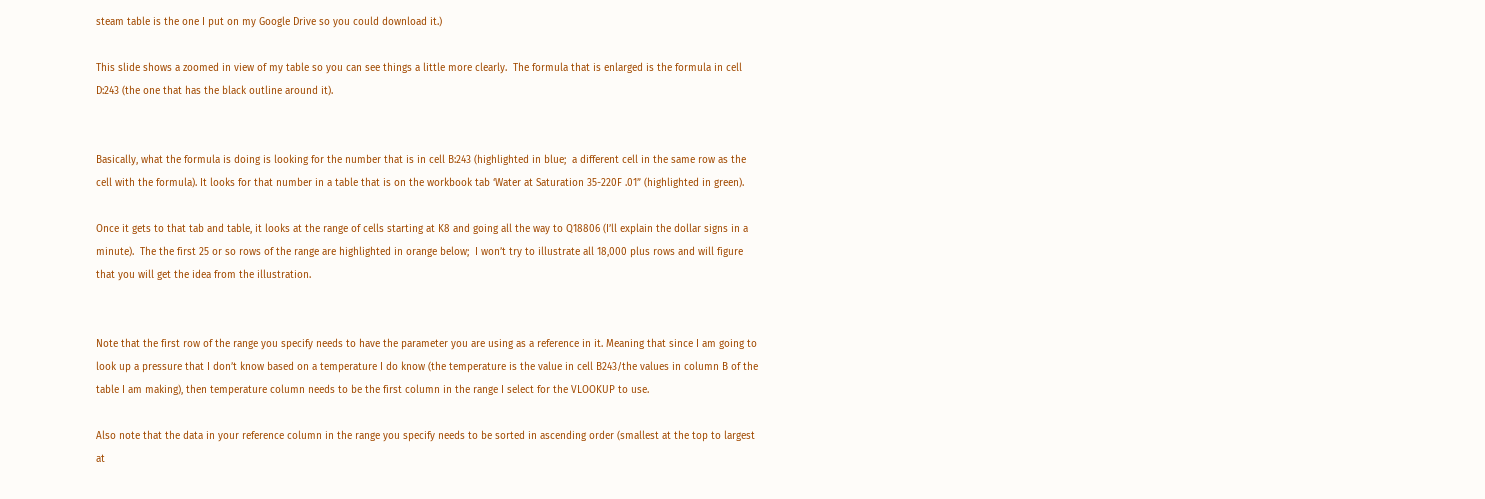steam table is the one I put on my Google Drive so you could download it.)

This slide shows a zoomed in view of my table so you can see things a little more clearly.  The formula that is enlarged is the formula in cell D:243 (the one that has the black outline around it).


Basically, what the formula is doing is looking for the number that is in cell B:243 (highlighted in blue;  a different cell in the same row as the cell with the formula). It looks for that number in a table that is on the workbook tab ‘Water at Saturation 35-220F .01” (highlighted in green).

Once it gets to that tab and table, it looks at the range of cells starting at K8 and going all the way to Q18806 (I’ll explain the dollar signs in a minute).  The the first 25 or so rows of the range are highlighted in orange below;  I won’t try to illustrate all 18,000 plus rows and will figure that you will get the idea from the illustration.


Note that the first row of the range you specify needs to have the parameter you are using as a reference in it. Meaning that since I am going to look up a pressure that I don’t know based on a temperature I do know (the temperature is the value in cell B243/the values in column B of the table I am making), then temperature column needs to be the first column in the range I select for the VLOOKUP to use.

Also note that the data in your reference column in the range you specify needs to be sorted in ascending order (smallest at the top to largest at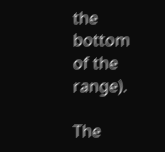the bottom of the range).

The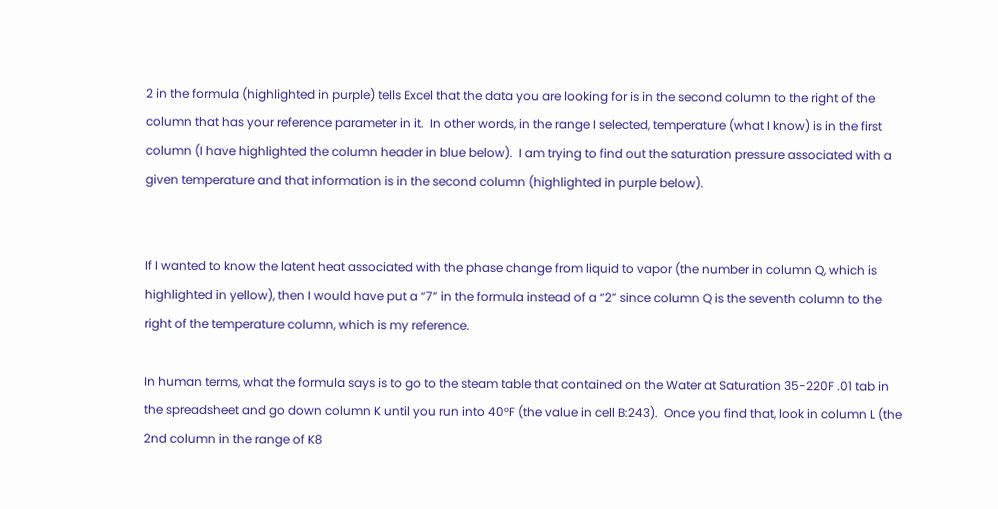2 in the formula (highlighted in purple) tells Excel that the data you are looking for is in the second column to the right of the column that has your reference parameter in it.  In other words, in the range I selected, temperature (what I know) is in the first column (I have highlighted the column header in blue below).  I am trying to find out the saturation pressure associated with a given temperature and that information is in the second column (highlighted in purple below).


If I wanted to know the latent heat associated with the phase change from liquid to vapor (the number in column Q, which is highlighted in yellow), then I would have put a “7” in the formula instead of a “2” since column Q is the seventh column to the right of the temperature column, which is my reference.

In human terms, what the formula says is to go to the steam table that contained on the Water at Saturation 35-220F .01 tab in the spreadsheet and go down column K until you run into 40°F (the value in cell B:243).  Once you find that, look in column L (the 2nd column in the range of K8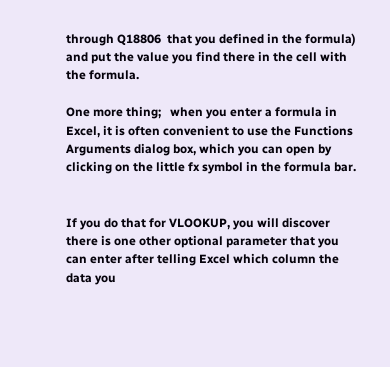through Q18806  that you defined in the formula) and put the value you find there in the cell with the formula.

One more thing;   when you enter a formula in Excel, it is often convenient to use the Functions Arguments dialog box, which you can open by clicking on the little fx symbol in the formula bar.


If you do that for VLOOKUP, you will discover there is one other optional parameter that you can enter after telling Excel which column the data you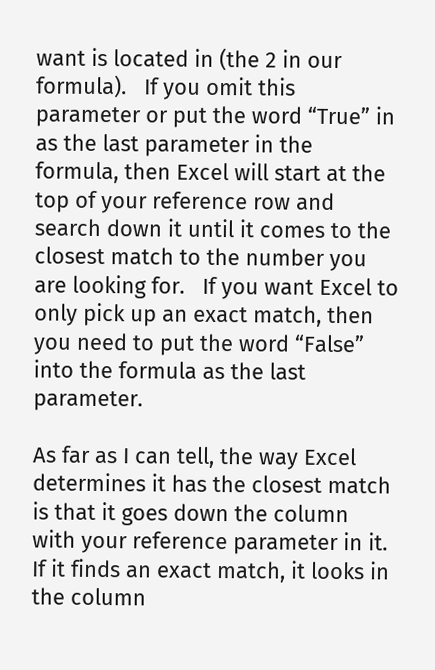want is located in (the 2 in our formula).   If you omit this parameter or put the word “True” in as the last parameter in the formula, then Excel will start at the top of your reference row and search down it until it comes to the closest match to the number you are looking for.   If you want Excel to only pick up an exact match, then you need to put the word “False” into the formula as the last parameter.

As far as I can tell, the way Excel determines it has the closest match is that it goes down the column with your reference parameter in it.  If it finds an exact match, it looks in the column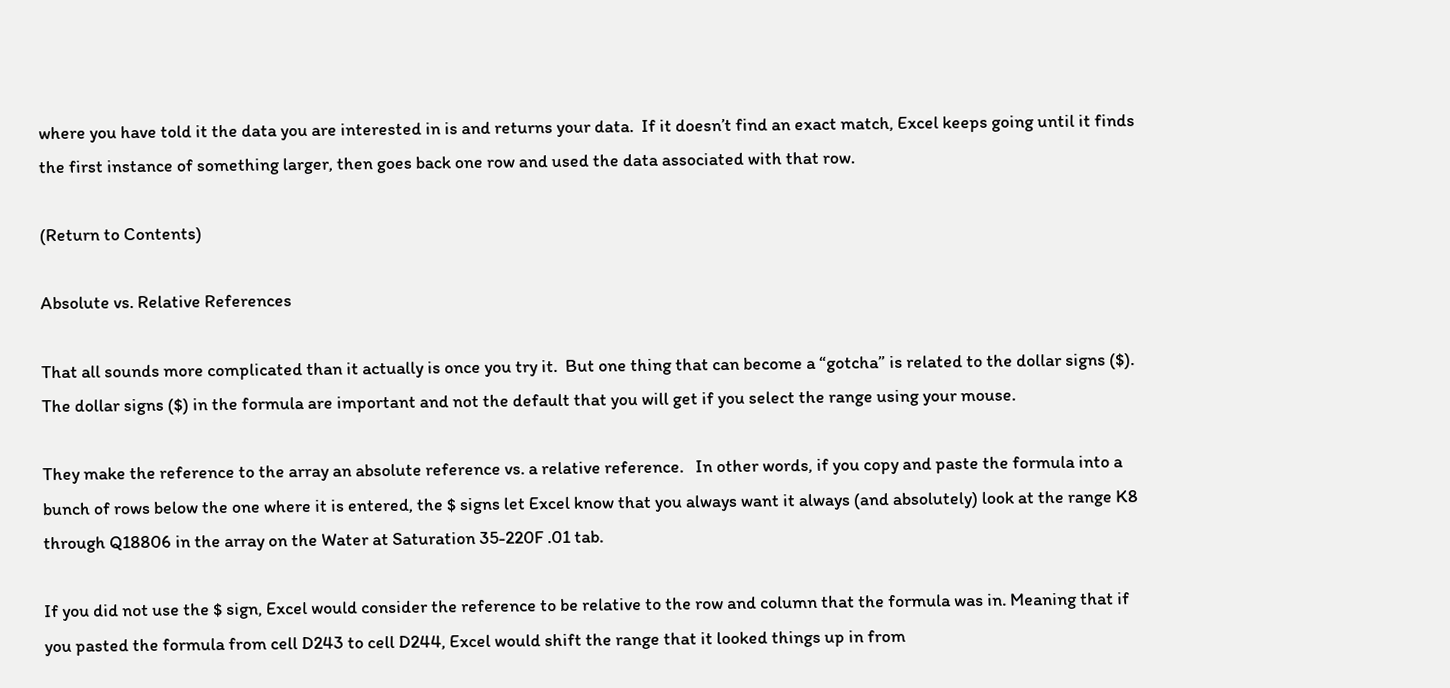where you have told it the data you are interested in is and returns your data.  If it doesn’t find an exact match, Excel keeps going until it finds the first instance of something larger, then goes back one row and used the data associated with that row.

(Return to Contents)

Absolute vs. Relative References

That all sounds more complicated than it actually is once you try it.  But one thing that can become a “gotcha” is related to the dollar signs ($).  The dollar signs ($) in the formula are important and not the default that you will get if you select the range using your mouse.

They make the reference to the array an absolute reference vs. a relative reference.   In other words, if you copy and paste the formula into a bunch of rows below the one where it is entered, the $ signs let Excel know that you always want it always (and absolutely) look at the range K8 through Q18806 in the array on the Water at Saturation 35-220F .01 tab.

If you did not use the $ sign, Excel would consider the reference to be relative to the row and column that the formula was in. Meaning that if you pasted the formula from cell D243 to cell D244, Excel would shift the range that it looked things up in from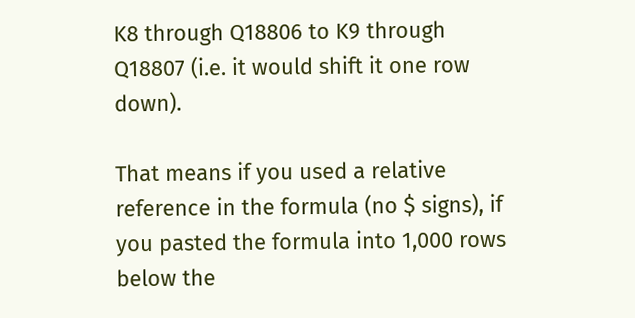K8 through Q18806 to K9 through Q18807 (i.e. it would shift it one row down).

That means if you used a relative reference in the formula (no $ signs), if you pasted the formula into 1,000 rows below the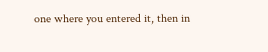one where you entered it, then in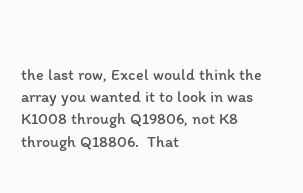the last row, Excel would think the array you wanted it to look in was K1008 through Q19806, not K8 through Q18806.  That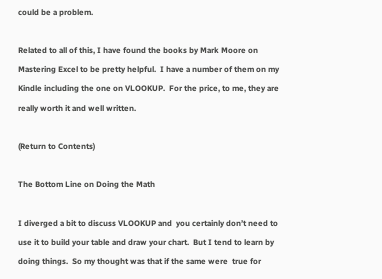could be a problem.

Related to all of this, I have found the books by Mark Moore on Mastering Excel to be pretty helpful.  I have a number of them on my Kindle including the one on VLOOKUP.  For the price, to me, they are really worth it and well written.

(Return to Contents)

The Bottom Line on Doing the Math

I diverged a bit to discuss VLOOKUP and  you certainly don’t need to use it to build your table and draw your chart.  But I tend to learn by doing things.  So my thought was that if the same were  true for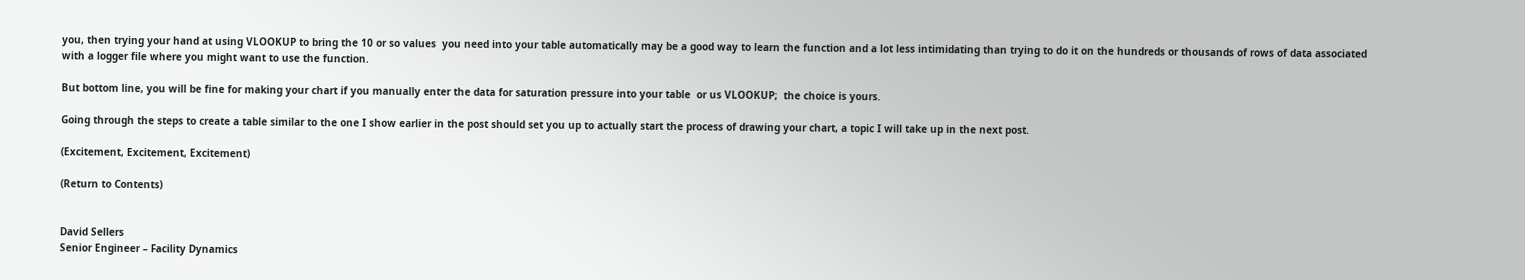you, then trying your hand at using VLOOKUP to bring the 10 or so values  you need into your table automatically may be a good way to learn the function and a lot less intimidating than trying to do it on the hundreds or thousands of rows of data associated with a logger file where you might want to use the function.

But bottom line, you will be fine for making your chart if you manually enter the data for saturation pressure into your table  or us VLOOKUP;  the choice is yours.

Going through the steps to create a table similar to the one I show earlier in the post should set you up to actually start the process of drawing your chart, a topic I will take up in the next post.

(Excitement, Excitement, Excitement)

(Return to Contents)


David Sellers
Senior Engineer – Facility Dynamics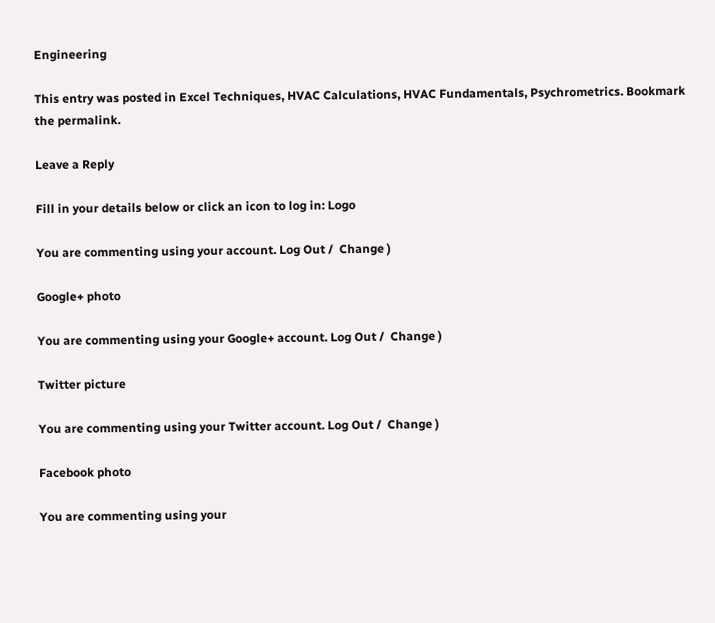Engineering

This entry was posted in Excel Techniques, HVAC Calculations, HVAC Fundamentals, Psychrometrics. Bookmark the permalink.

Leave a Reply

Fill in your details below or click an icon to log in: Logo

You are commenting using your account. Log Out /  Change )

Google+ photo

You are commenting using your Google+ account. Log Out /  Change )

Twitter picture

You are commenting using your Twitter account. Log Out /  Change )

Facebook photo

You are commenting using your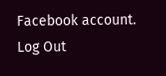Facebook account. Log Out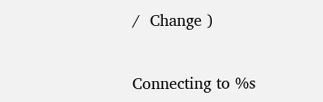/  Change )


Connecting to %s